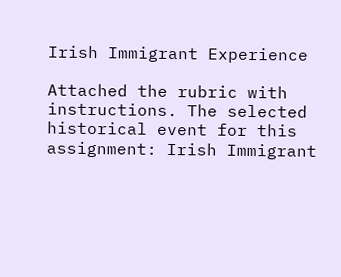Irish Immigrant Experience

Attached the rubric with instructions. The selected historical event for this assignment: Irish Immigrant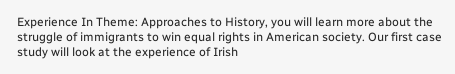Experience In Theme: Approaches to History, you will learn more about the struggle of immigrants to win equal rights in American society. Our first case study will look at the experience of Irish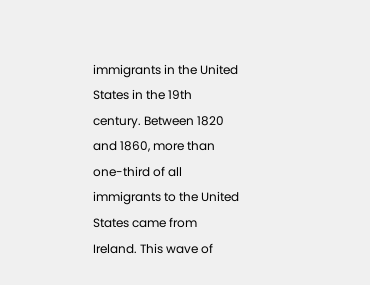immigrants in the United States in the 19th century. Between 1820 and 1860, more than one-third of all immigrants to the United States came from Ireland. This wave of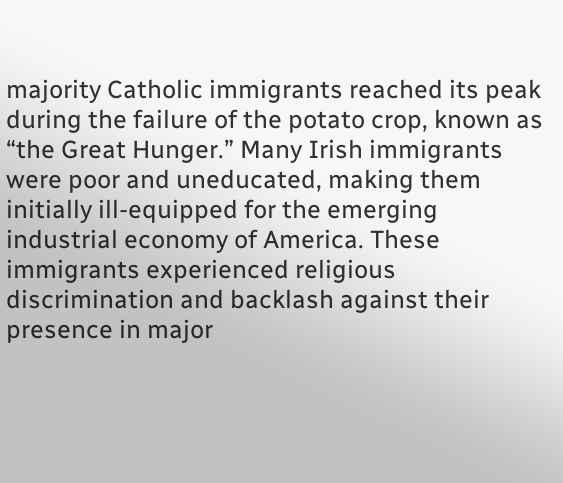majority Catholic immigrants reached its peak during the failure of the potato crop, known as “the Great Hunger.” Many Irish immigrants were poor and uneducated, making them initially ill-equipped for the emerging industrial economy of America. These immigrants experienced religious discrimination and backlash against their presence in major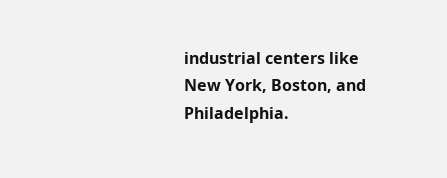industrial centers like New York, Boston, and Philadelphia.